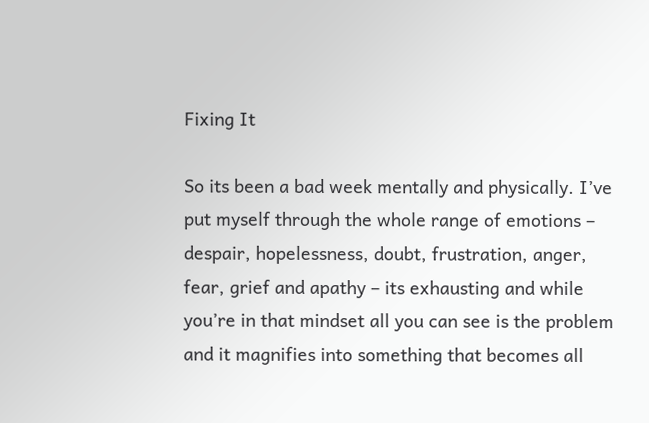Fixing It

So its been a bad week mentally and physically. I’ve put myself through the whole range of emotions – despair, hopelessness, doubt, frustration, anger, fear, grief and apathy – its exhausting and while you’re in that mindset all you can see is the problem and it magnifies into something that becomes all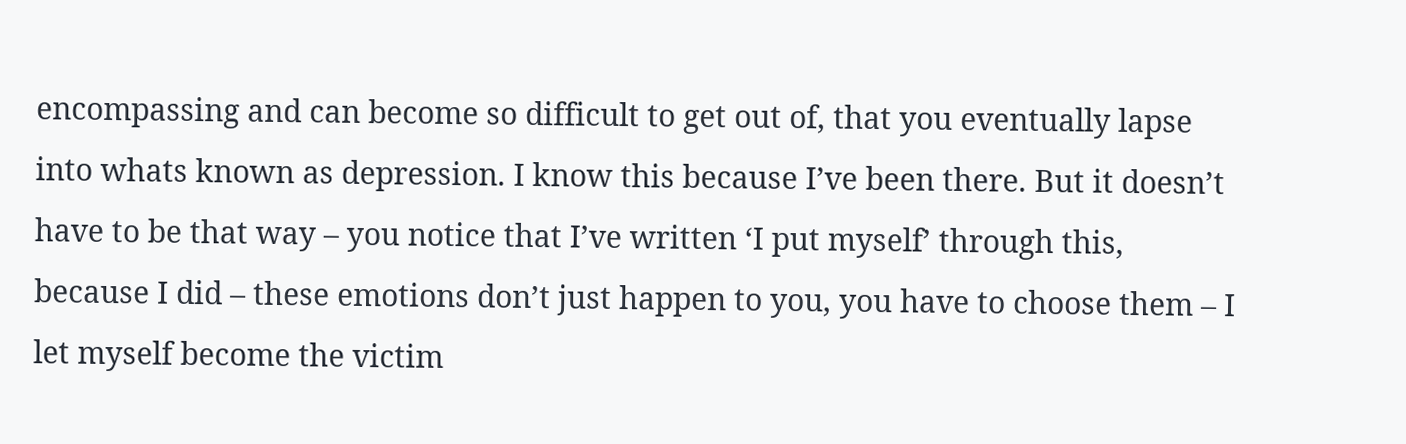encompassing and can become so difficult to get out of, that you eventually lapse into whats known as depression. I know this because I’ve been there. But it doesn’t have to be that way – you notice that I’ve written ‘I put myself’ through this, because I did – these emotions don’t just happen to you, you have to choose them – I let myself become the victim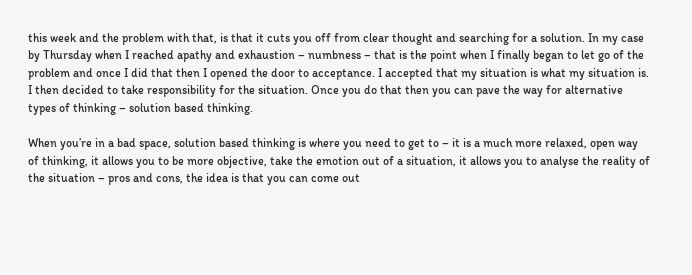this week and the problem with that, is that it cuts you off from clear thought and searching for a solution. In my case by Thursday when I reached apathy and exhaustion – numbness – that is the point when I finally began to let go of the problem and once I did that then I opened the door to acceptance. I accepted that my situation is what my situation is. I then decided to take responsibility for the situation. Once you do that then you can pave the way for alternative types of thinking – solution based thinking.

When you’re in a bad space, solution based thinking is where you need to get to – it is a much more relaxed, open way of thinking, it allows you to be more objective, take the emotion out of a situation, it allows you to analyse the reality of the situation – pros and cons, the idea is that you can come out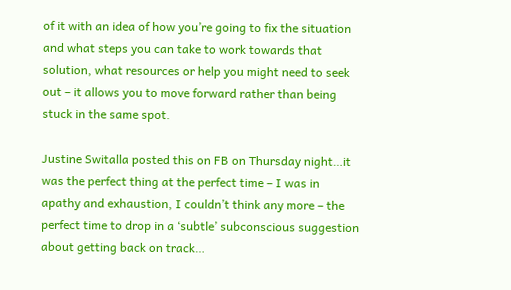of it with an idea of how you’re going to fix the situation and what steps you can take to work towards that solution, what resources or help you might need to seek out – it allows you to move forward rather than being stuck in the same spot.

Justine Switalla posted this on FB on Thursday night…it was the perfect thing at the perfect time – I was in apathy and exhaustion, I couldn’t think any more – the perfect time to drop in a ‘subtle’ subconscious suggestion about getting back on track…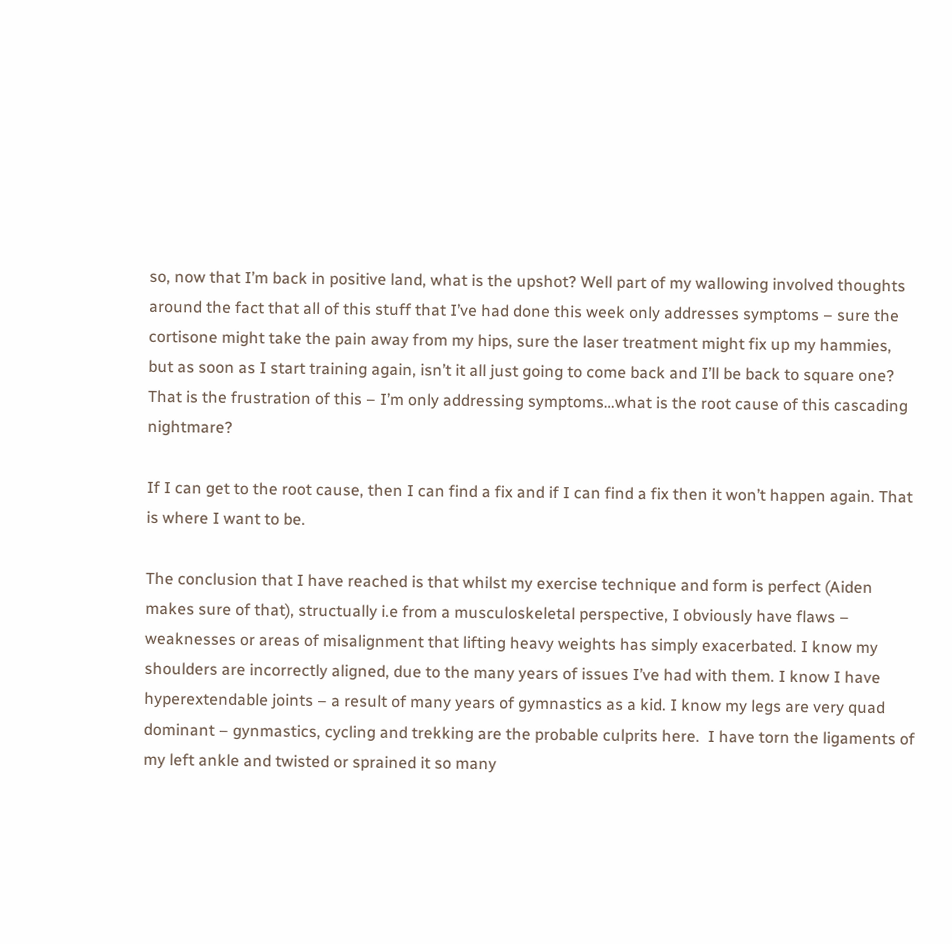so, now that I’m back in positive land, what is the upshot? Well part of my wallowing involved thoughts around the fact that all of this stuff that I’ve had done this week only addresses symptoms – sure the cortisone might take the pain away from my hips, sure the laser treatment might fix up my hammies, but as soon as I start training again, isn’t it all just going to come back and I’ll be back to square one? That is the frustration of this – I’m only addressing symptoms…what is the root cause of this cascading nightmare?

If I can get to the root cause, then I can find a fix and if I can find a fix then it won’t happen again. That is where I want to be.

The conclusion that I have reached is that whilst my exercise technique and form is perfect (Aiden makes sure of that), structually i.e from a musculoskeletal perspective, I obviously have flaws – weaknesses or areas of misalignment that lifting heavy weights has simply exacerbated. I know my shoulders are incorrectly aligned, due to the many years of issues I’ve had with them. I know I have hyperextendable joints – a result of many years of gymnastics as a kid. I know my legs are very quad dominant – gynmastics, cycling and trekking are the probable culprits here.  I have torn the ligaments of my left ankle and twisted or sprained it so many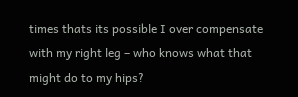times thats its possible I over compensate with my right leg – who knows what that might do to my hips?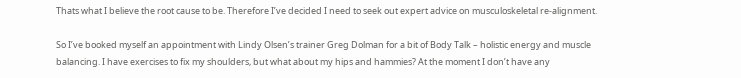Thats what I believe the root cause to be. Therefore I’ve decided I need to seek out expert advice on musculoskeletal re-alignment.

So I’ve booked myself an appointment with Lindy Olsen’s trainer Greg Dolman for a bit of Body Talk – holistic energy and muscle balancing. I have exercises to fix my shoulders, but what about my hips and hammies? At the moment I don’t have any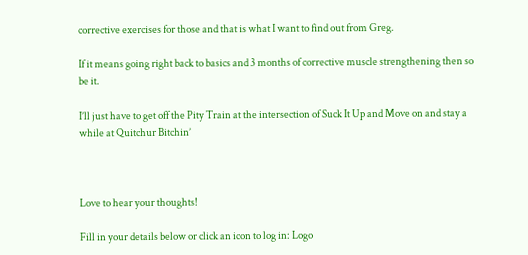corrective exercises for those and that is what I want to find out from Greg.

If it means going right back to basics and 3 months of corrective muscle strengthening then so be it.

I’ll just have to get off the Pity Train at the intersection of Suck It Up and Move on and stay a while at Quitchur Bitchin’



Love to hear your thoughts!

Fill in your details below or click an icon to log in: Logo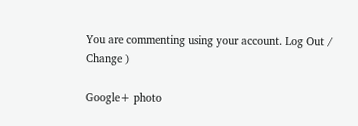You are commenting using your account. Log Out /  Change )

Google+ photo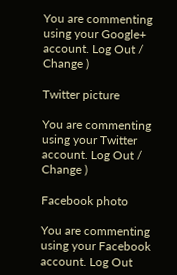You are commenting using your Google+ account. Log Out /  Change )

Twitter picture

You are commenting using your Twitter account. Log Out /  Change )

Facebook photo

You are commenting using your Facebook account. Log Out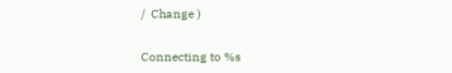/  Change )


Connecting to %s